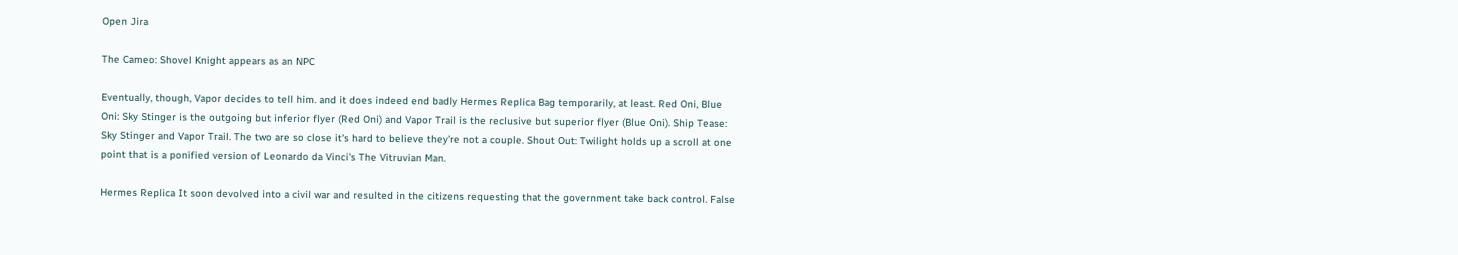Open Jira

The Cameo: Shovel Knight appears as an NPC

Eventually, though, Vapor decides to tell him. and it does indeed end badly Hermes Replica Bag temporarily, at least. Red Oni, Blue Oni: Sky Stinger is the outgoing but inferior flyer (Red Oni) and Vapor Trail is the reclusive but superior flyer (Blue Oni). Ship Tease: Sky Stinger and Vapor Trail. The two are so close it's hard to believe they're not a couple. Shout Out: Twilight holds up a scroll at one point that is a ponified version of Leonardo da Vinci's The Vitruvian Man.

Hermes Replica It soon devolved into a civil war and resulted in the citizens requesting that the government take back control. False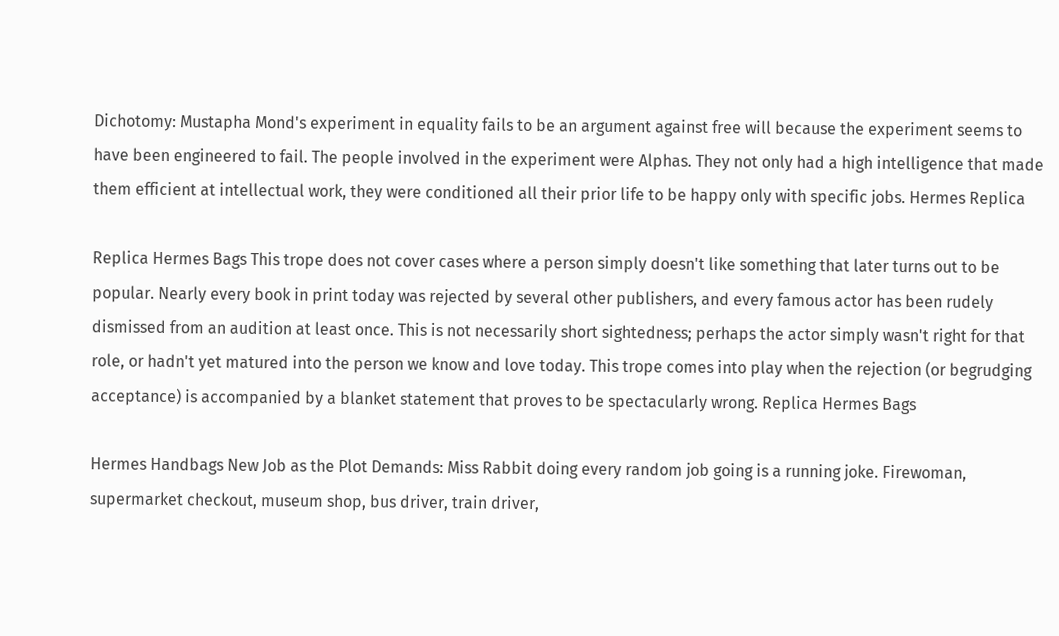Dichotomy: Mustapha Mond's experiment in equality fails to be an argument against free will because the experiment seems to have been engineered to fail. The people involved in the experiment were Alphas. They not only had a high intelligence that made them efficient at intellectual work, they were conditioned all their prior life to be happy only with specific jobs. Hermes Replica

Replica Hermes Bags This trope does not cover cases where a person simply doesn't like something that later turns out to be popular. Nearly every book in print today was rejected by several other publishers, and every famous actor has been rudely dismissed from an audition at least once. This is not necessarily short sightedness; perhaps the actor simply wasn't right for that role, or hadn't yet matured into the person we know and love today. This trope comes into play when the rejection (or begrudging acceptance) is accompanied by a blanket statement that proves to be spectacularly wrong. Replica Hermes Bags

Hermes Handbags New Job as the Plot Demands: Miss Rabbit doing every random job going is a running joke. Firewoman, supermarket checkout, museum shop, bus driver, train driver,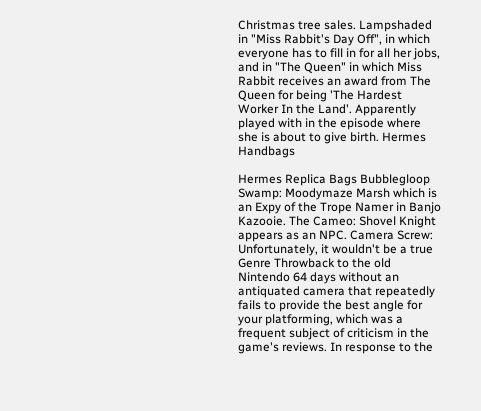Christmas tree sales. Lampshaded in "Miss Rabbit's Day Off", in which everyone has to fill in for all her jobs, and in "The Queen" in which Miss Rabbit receives an award from The Queen for being 'The Hardest Worker In the Land'. Apparently played with in the episode where she is about to give birth. Hermes Handbags

Hermes Replica Bags Bubblegloop Swamp: Moodymaze Marsh which is an Expy of the Trope Namer in Banjo Kazooie. The Cameo: Shovel Knight appears as an NPC. Camera Screw: Unfortunately, it wouldn't be a true Genre Throwback to the old Nintendo 64 days without an antiquated camera that repeatedly fails to provide the best angle for your platforming, which was a frequent subject of criticism in the game's reviews. In response to the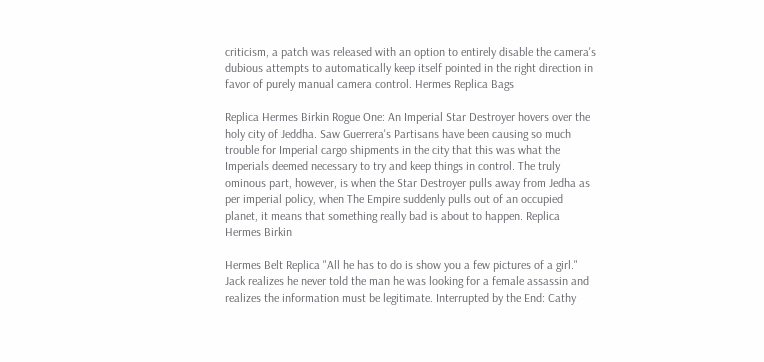criticism, a patch was released with an option to entirely disable the camera's dubious attempts to automatically keep itself pointed in the right direction in favor of purely manual camera control. Hermes Replica Bags

Replica Hermes Birkin Rogue One: An Imperial Star Destroyer hovers over the holy city of Jeddha. Saw Guerrera's Partisans have been causing so much trouble for Imperial cargo shipments in the city that this was what the Imperials deemed necessary to try and keep things in control. The truly ominous part, however, is when the Star Destroyer pulls away from Jedha as per imperial policy, when The Empire suddenly pulls out of an occupied planet, it means that something really bad is about to happen. Replica Hermes Birkin

Hermes Belt Replica "All he has to do is show you a few pictures of a girl." Jack realizes he never told the man he was looking for a female assassin and realizes the information must be legitimate. Interrupted by the End: Cathy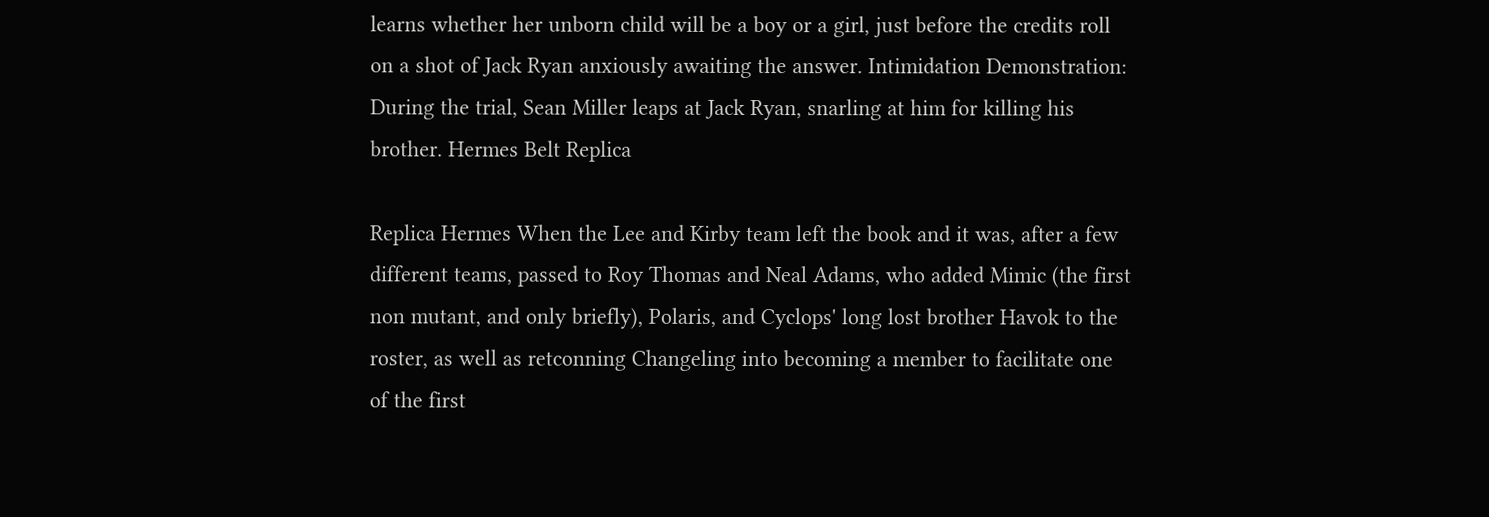learns whether her unborn child will be a boy or a girl, just before the credits roll on a shot of Jack Ryan anxiously awaiting the answer. Intimidation Demonstration: During the trial, Sean Miller leaps at Jack Ryan, snarling at him for killing his brother. Hermes Belt Replica

Replica Hermes When the Lee and Kirby team left the book and it was, after a few different teams, passed to Roy Thomas and Neal Adams, who added Mimic (the first non mutant, and only briefly), Polaris, and Cyclops' long lost brother Havok to the roster, as well as retconning Changeling into becoming a member to facilitate one of the first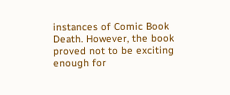instances of Comic Book Death. However, the book proved not to be exciting enough for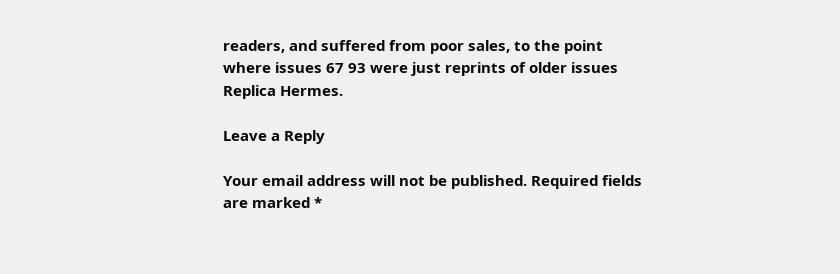readers, and suffered from poor sales, to the point where issues 67 93 were just reprints of older issues Replica Hermes.

Leave a Reply

Your email address will not be published. Required fields are marked *